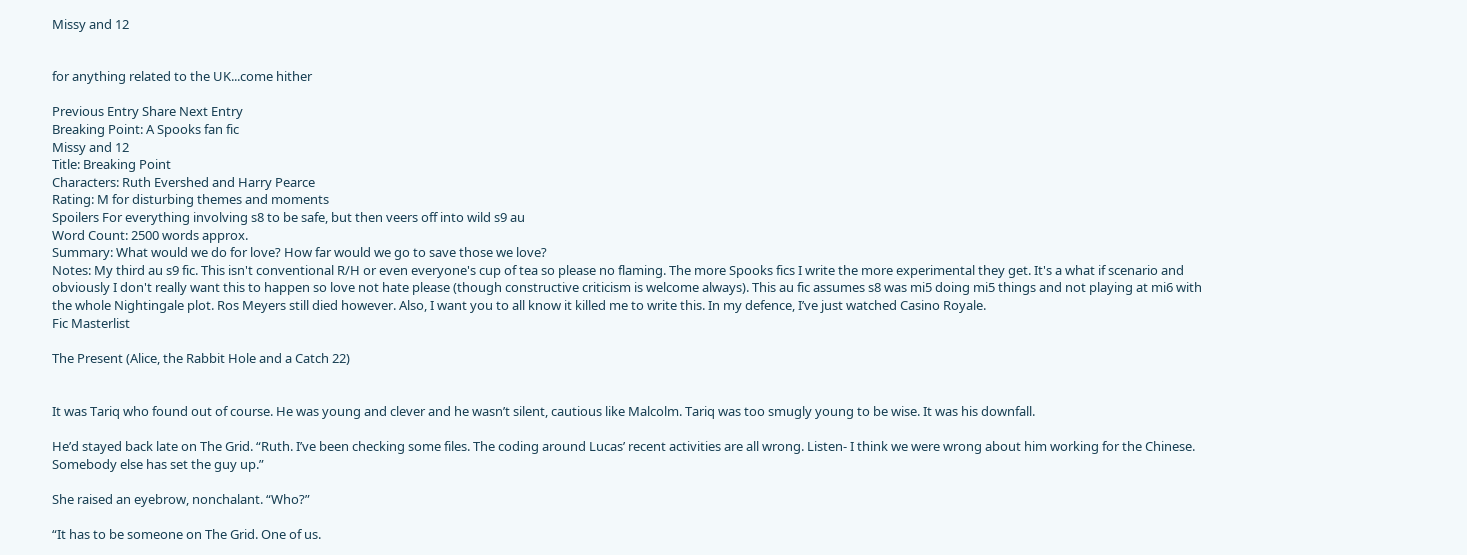Missy and 12


for anything related to the UK...come hither

Previous Entry Share Next Entry
Breaking Point: A Spooks fan fic
Missy and 12
Title: Breaking Point
Characters: Ruth Evershed and Harry Pearce
Rating: M for disturbing themes and moments
Spoilers For everything involving s8 to be safe, but then veers off into wild s9 au
Word Count: 2500 words approx.
Summary: What would we do for love? How far would we go to save those we love?
Notes: My third au s9 fic. This isn't conventional R/H or even everyone's cup of tea so please no flaming. The more Spooks fics I write the more experimental they get. It's a what if scenario and obviously I don't really want this to happen so love not hate please (though constructive criticism is welcome always). This au fic assumes s8 was mi5 doing mi5 things and not playing at mi6 with the whole Nightingale plot. Ros Meyers still died however. Also, I want you to all know it killed me to write this. In my defence, I’ve just watched Casino Royale.
Fic Masterlist

The Present (Alice, the Rabbit Hole and a Catch 22)


It was Tariq who found out of course. He was young and clever and he wasn’t silent, cautious like Malcolm. Tariq was too smugly young to be wise. It was his downfall.

He’d stayed back late on The Grid. “Ruth. I’ve been checking some files. The coding around Lucas’ recent activities are all wrong. Listen- I think we were wrong about him working for the Chinese. Somebody else has set the guy up.”

She raised an eyebrow, nonchalant. “Who?”

“It has to be someone on The Grid. One of us.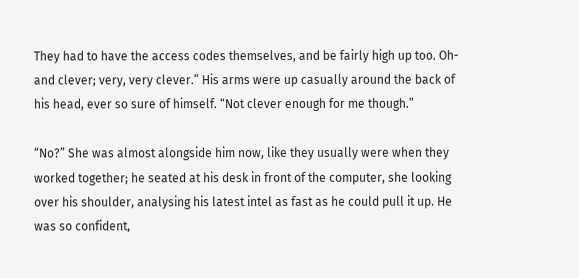They had to have the access codes themselves, and be fairly high up too. Oh- and clever; very, very clever.” His arms were up casually around the back of his head, ever so sure of himself. “Not clever enough for me though.”

“No?” She was almost alongside him now, like they usually were when they worked together; he seated at his desk in front of the computer, she looking over his shoulder, analysing his latest intel as fast as he could pull it up. He was so confident,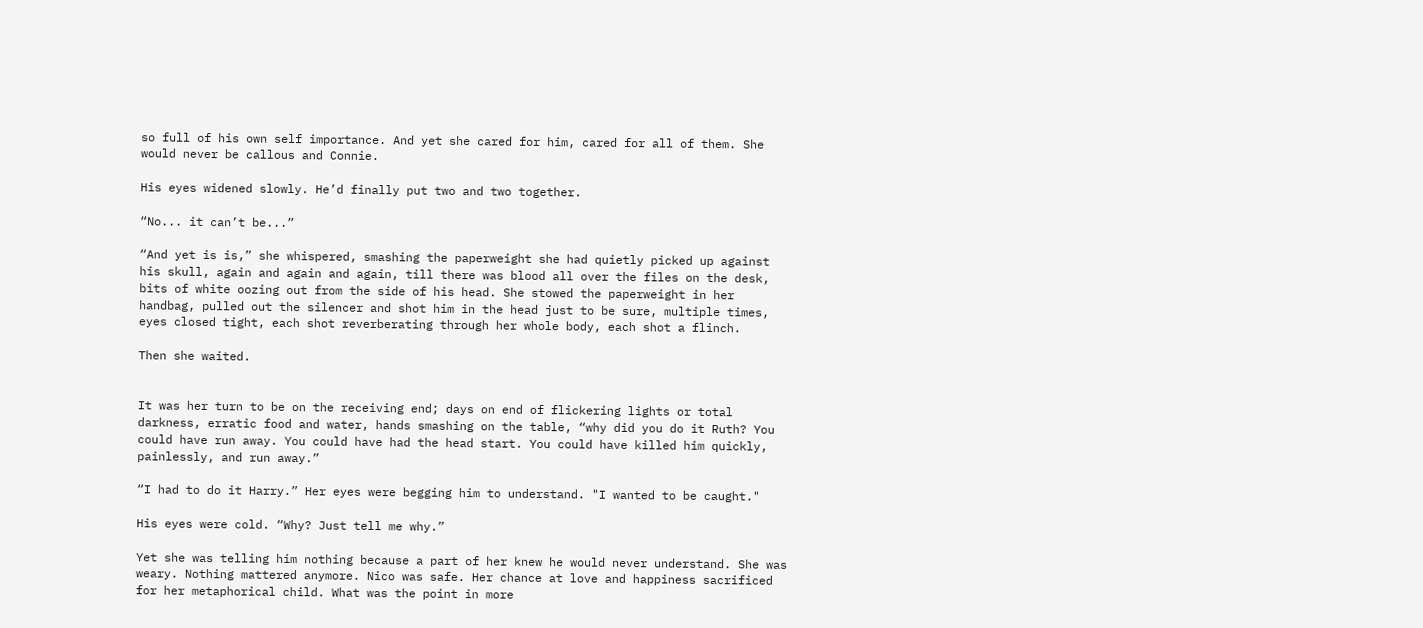so full of his own self importance. And yet she cared for him, cared for all of them. She would never be callous and Connie.

His eyes widened slowly. He’d finally put two and two together.

“No... it can’t be...”

“And yet is is,” she whispered, smashing the paperweight she had quietly picked up against his skull, again and again and again, till there was blood all over the files on the desk, bits of white oozing out from the side of his head. She stowed the paperweight in her handbag, pulled out the silencer and shot him in the head just to be sure, multiple times, eyes closed tight, each shot reverberating through her whole body, each shot a flinch.

Then she waited.


It was her turn to be on the receiving end; days on end of flickering lights or total darkness, erratic food and water, hands smashing on the table, “why did you do it Ruth? You could have run away. You could have had the head start. You could have killed him quickly, painlessly, and run away.”

“I had to do it Harry.” Her eyes were begging him to understand. "I wanted to be caught."

His eyes were cold. “Why? Just tell me why.”

Yet she was telling him nothing because a part of her knew he would never understand. She was weary. Nothing mattered anymore. Nico was safe. Her chance at love and happiness sacrificed for her metaphorical child. What was the point in more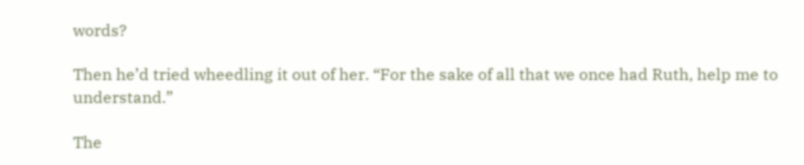words?

Then he’d tried wheedling it out of her. “For the sake of all that we once had Ruth, help me to understand.”

The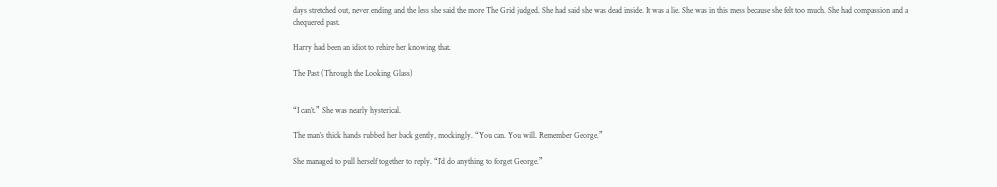days stretched out, never ending and the less she said the more The Grid judged. She had said she was dead inside. It was a lie. She was in this mess because she felt too much. She had compassion and a chequered past.

Harry had been an idiot to rehire her knowing that.

The Past (Through the Looking Glass)


“I can’t.” She was nearly hysterical.

The man’s thick hands rubbed her back gently, mockingly. “You can. You will. Remember George.”

She managed to pull herself together to reply. “I’d do anything to forget George.”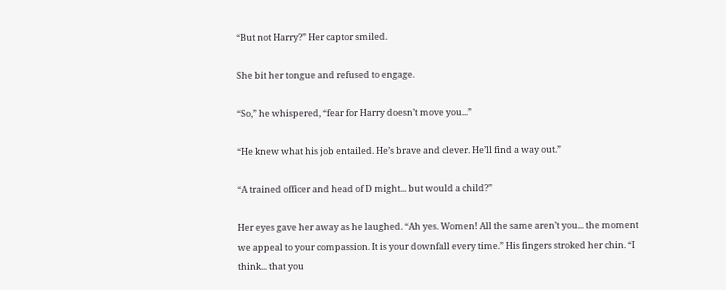“But not Harry?” Her captor smiled.

She bit her tongue and refused to engage.

“So,” he whispered, “fear for Harry doesn’t move you...”

“He knew what his job entailed. He’s brave and clever. He’ll find a way out.”

“A trained officer and head of D might... but would a child?”

Her eyes gave her away as he laughed. “Ah yes. Women! All the same aren’t you... the moment we appeal to your compassion. It is your downfall every time.” His fingers stroked her chin. “I think... that you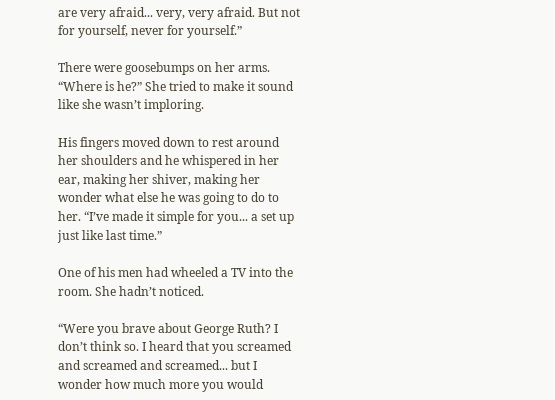are very afraid... very, very afraid. But not for yourself, never for yourself.”

There were goosebumps on her arms. “Where is he?” She tried to make it sound like she wasn’t imploring.

His fingers moved down to rest around her shoulders and he whispered in her ear, making her shiver, making her wonder what else he was going to do to her. “I’ve made it simple for you... a set up just like last time.”

One of his men had wheeled a TV into the room. She hadn’t noticed.

“Were you brave about George Ruth? I don’t think so. I heard that you screamed and screamed and screamed... but I wonder how much more you would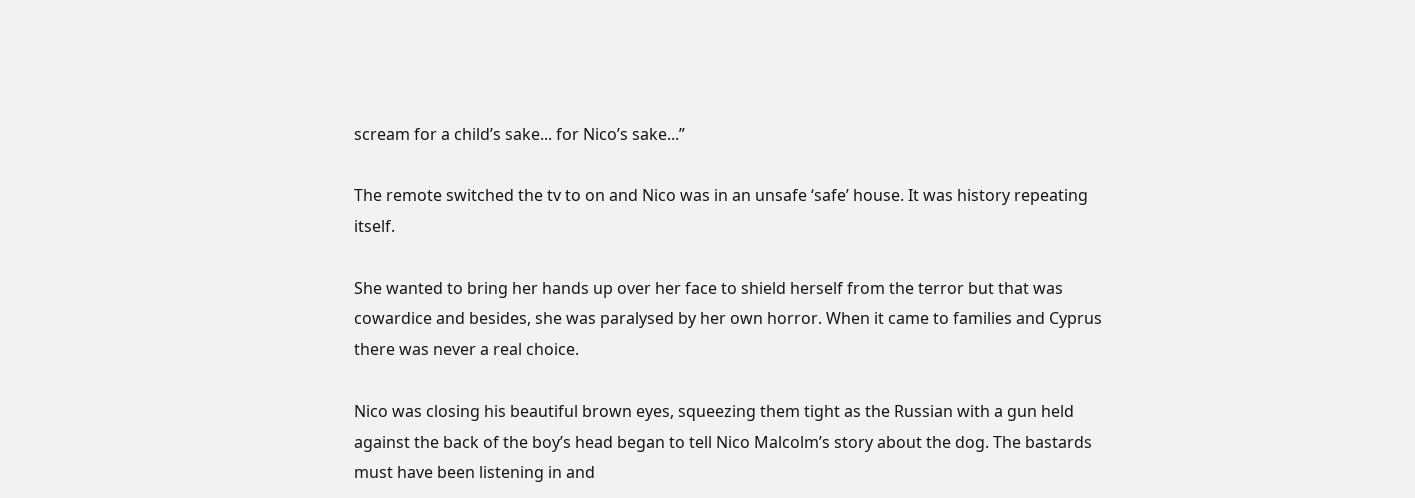scream for a child’s sake... for Nico’s sake...”

The remote switched the tv to on and Nico was in an unsafe ‘safe’ house. It was history repeating itself.

She wanted to bring her hands up over her face to shield herself from the terror but that was cowardice and besides, she was paralysed by her own horror. When it came to families and Cyprus there was never a real choice.

Nico was closing his beautiful brown eyes, squeezing them tight as the Russian with a gun held against the back of the boy’s head began to tell Nico Malcolm’s story about the dog. The bastards must have been listening in and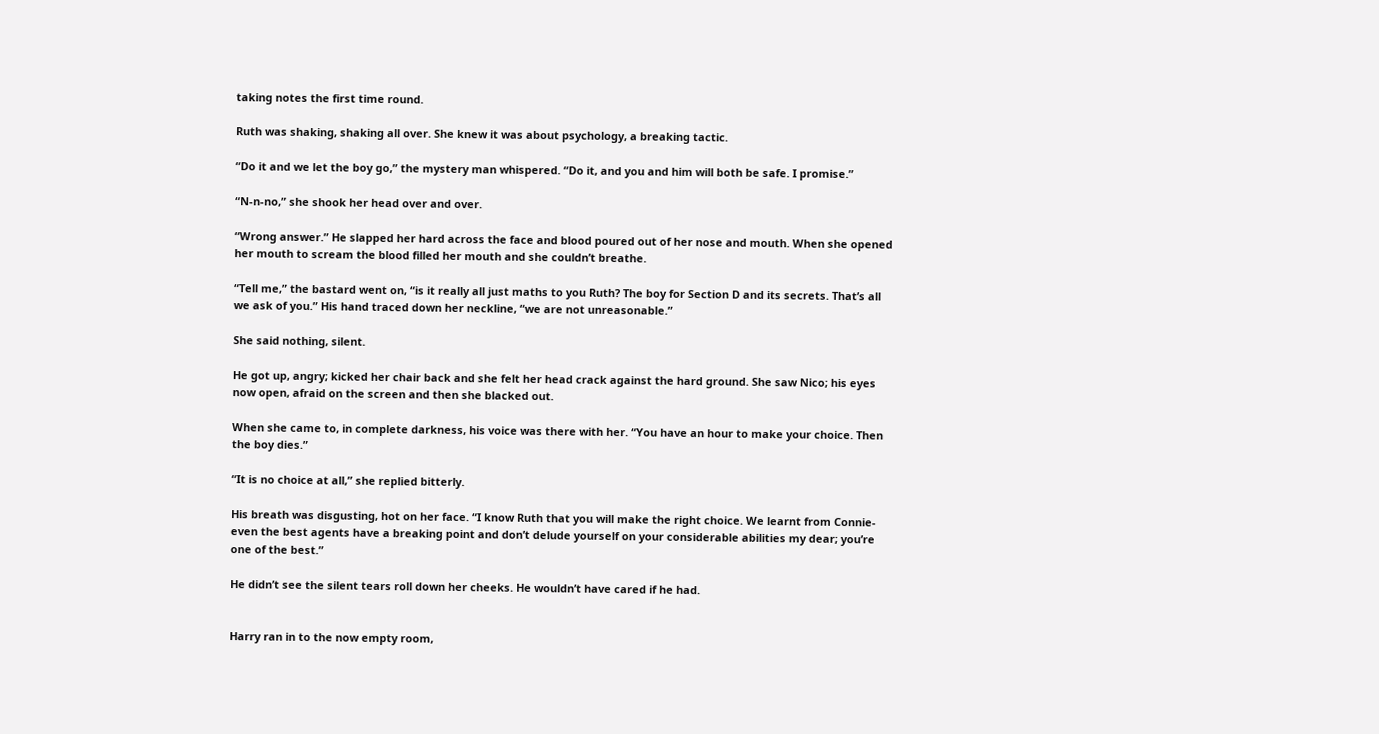taking notes the first time round.

Ruth was shaking, shaking all over. She knew it was about psychology, a breaking tactic.

“Do it and we let the boy go,” the mystery man whispered. “Do it, and you and him will both be safe. I promise.”

“N-n-no,” she shook her head over and over.

“Wrong answer.” He slapped her hard across the face and blood poured out of her nose and mouth. When she opened her mouth to scream the blood filled her mouth and she couldn’t breathe.

“Tell me,” the bastard went on, “is it really all just maths to you Ruth? The boy for Section D and its secrets. That’s all we ask of you.” His hand traced down her neckline, “we are not unreasonable.”

She said nothing, silent.

He got up, angry; kicked her chair back and she felt her head crack against the hard ground. She saw Nico; his eyes now open, afraid on the screen and then she blacked out.

When she came to, in complete darkness, his voice was there with her. “You have an hour to make your choice. Then the boy dies.”

“It is no choice at all,” she replied bitterly.

His breath was disgusting, hot on her face. “I know Ruth that you will make the right choice. We learnt from Connie- even the best agents have a breaking point and don’t delude yourself on your considerable abilities my dear; you’re one of the best.”

He didn’t see the silent tears roll down her cheeks. He wouldn’t have cared if he had.


Harry ran in to the now empty room,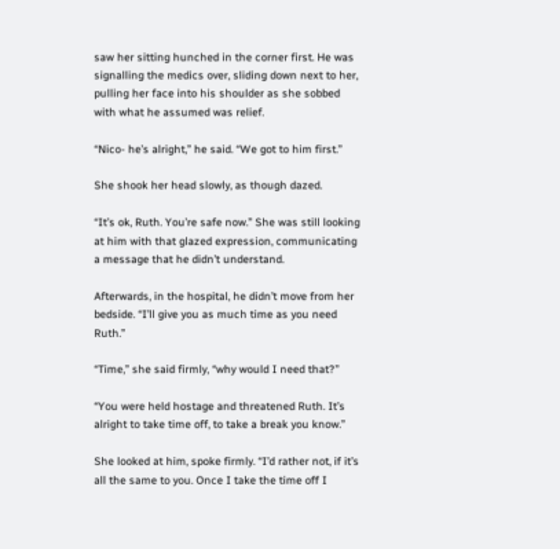saw her sitting hunched in the corner first. He was signalling the medics over, sliding down next to her, pulling her face into his shoulder as she sobbed with what he assumed was relief.

“Nico- he’s alright,” he said. “We got to him first.”

She shook her head slowly, as though dazed.

“It’s ok, Ruth. You’re safe now.” She was still looking at him with that glazed expression, communicating a message that he didn’t understand.

Afterwards, in the hospital, he didn’t move from her bedside. “I’ll give you as much time as you need Ruth.”

“Time,” she said firmly, “why would I need that?”

“You were held hostage and threatened Ruth. It’s alright to take time off, to take a break you know.”

She looked at him, spoke firmly. “I’d rather not, if it’s all the same to you. Once I take the time off I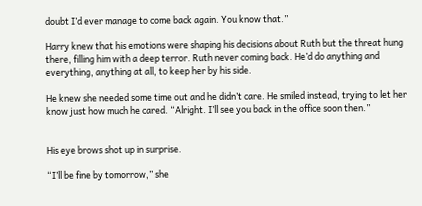doubt I’d ever manage to come back again. You know that.”

Harry knew that his emotions were shaping his decisions about Ruth but the threat hung there, filling him with a deep terror. Ruth never coming back. He’d do anything and everything, anything at all, to keep her by his side.

He knew she needed some time out and he didn’t care. He smiled instead, trying to let her know just how much he cared. “Alright. I’ll see you back in the office soon then.”


His eye brows shot up in surprise.

“I’ll be fine by tomorrow,” she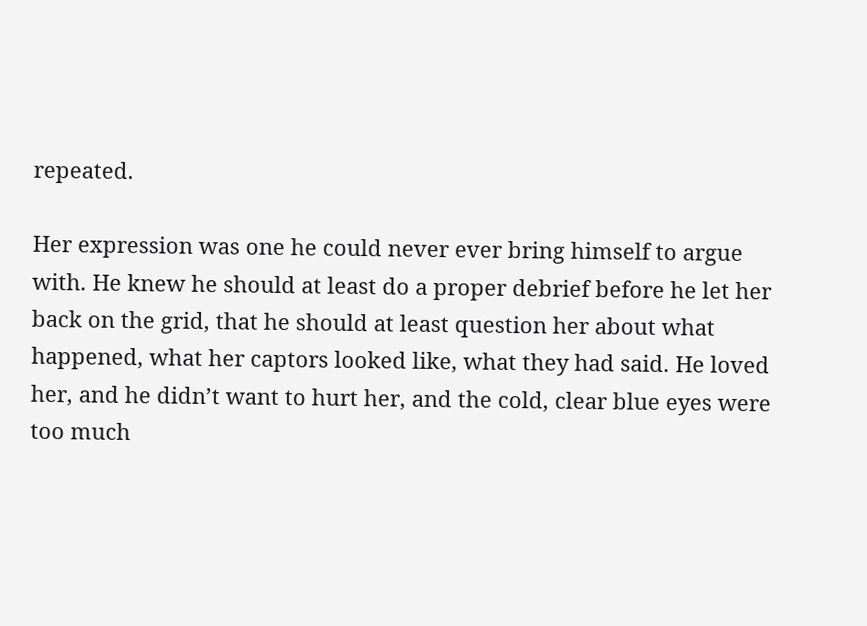repeated.

Her expression was one he could never ever bring himself to argue with. He knew he should at least do a proper debrief before he let her back on the grid, that he should at least question her about what happened, what her captors looked like, what they had said. He loved her, and he didn’t want to hurt her, and the cold, clear blue eyes were too much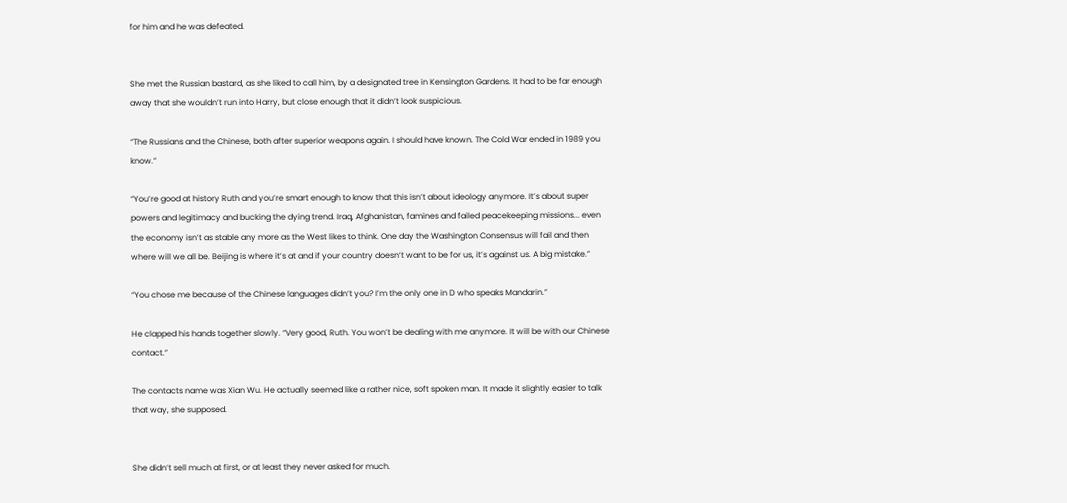for him and he was defeated.


She met the Russian bastard, as she liked to call him, by a designated tree in Kensington Gardens. It had to be far enough away that she wouldn’t run into Harry, but close enough that it didn’t look suspicious.

“The Russians and the Chinese, both after superior weapons again. I should have known. The Cold War ended in 1989 you know.”

“You’re good at history Ruth and you’re smart enough to know that this isn’t about ideology anymore. It’s about super powers and legitimacy and bucking the dying trend. Iraq, Afghanistan, famines and failed peacekeeping missions... even the economy isn’t as stable any more as the West likes to think. One day the Washington Consensus will fail and then where will we all be. Beijing is where it’s at and if your country doesn’t want to be for us, it’s against us. A big mistake.”

“You chose me because of the Chinese languages didn’t you? I’m the only one in D who speaks Mandarin.”

He clapped his hands together slowly. “Very good, Ruth. You won’t be dealing with me anymore. It will be with our Chinese contact.”

The contacts name was Xian Wu. He actually seemed like a rather nice, soft spoken man. It made it slightly easier to talk that way, she supposed.


She didn’t sell much at first, or at least they never asked for much.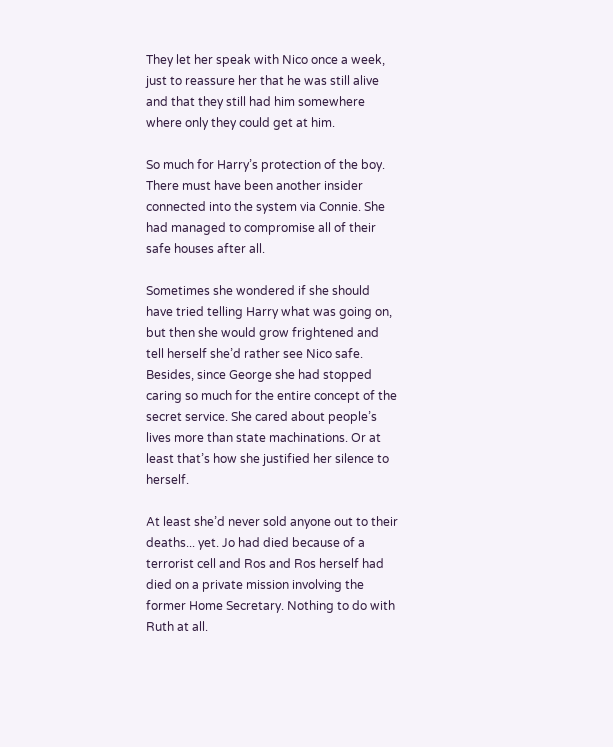They let her speak with Nico once a week, just to reassure her that he was still alive and that they still had him somewhere where only they could get at him.

So much for Harry’s protection of the boy. There must have been another insider connected into the system via Connie. She had managed to compromise all of their safe houses after all.

Sometimes she wondered if she should have tried telling Harry what was going on, but then she would grow frightened and tell herself she’d rather see Nico safe. Besides, since George she had stopped caring so much for the entire concept of the secret service. She cared about people’s lives more than state machinations. Or at least that’s how she justified her silence to herself.

At least she’d never sold anyone out to their deaths... yet. Jo had died because of a terrorist cell and Ros and Ros herself had died on a private mission involving the former Home Secretary. Nothing to do with Ruth at all.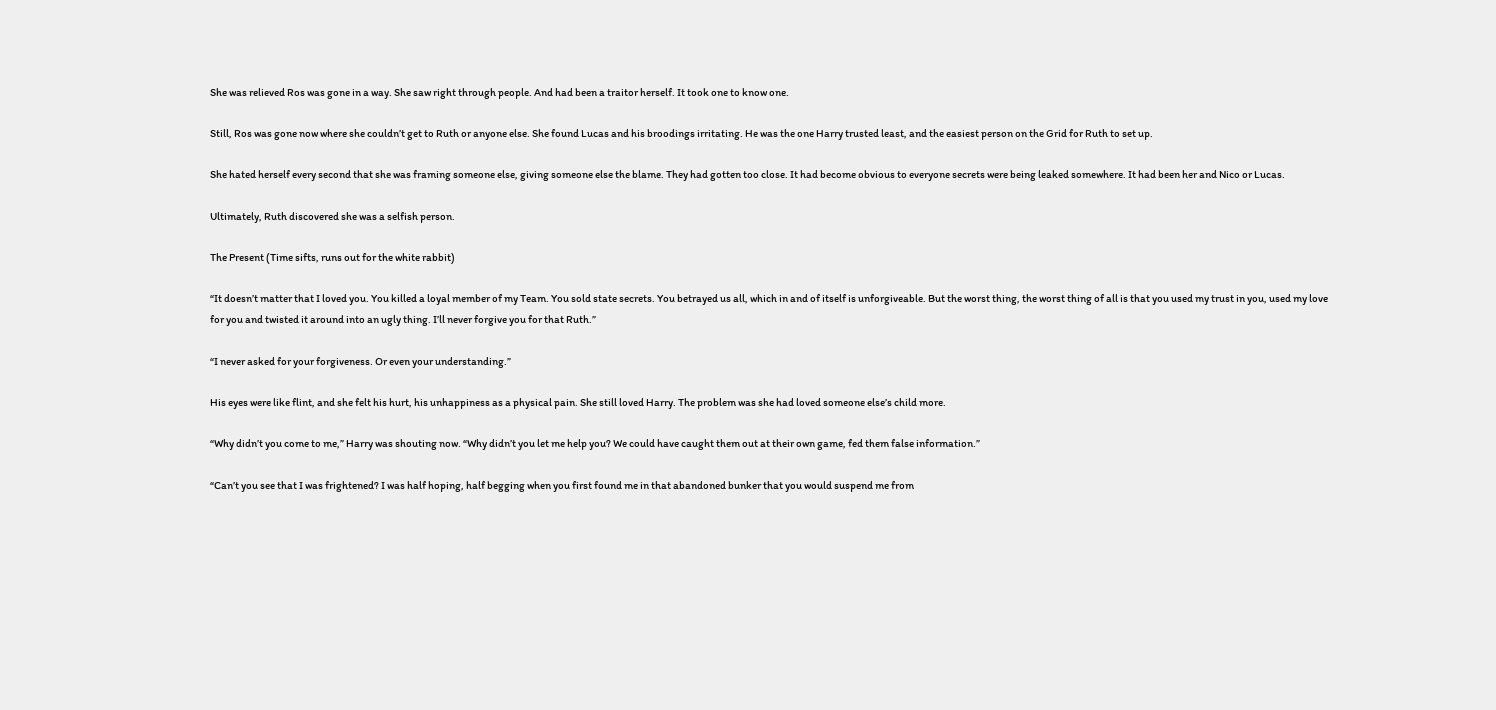She was relieved Ros was gone in a way. She saw right through people. And had been a traitor herself. It took one to know one.

Still, Ros was gone now where she couldn’t get to Ruth or anyone else. She found Lucas and his broodings irritating. He was the one Harry trusted least, and the easiest person on the Grid for Ruth to set up.

She hated herself every second that she was framing someone else, giving someone else the blame. They had gotten too close. It had become obvious to everyone secrets were being leaked somewhere. It had been her and Nico or Lucas.

Ultimately, Ruth discovered she was a selfish person.

The Present (Time sifts, runs out for the white rabbit)

“It doesn’t matter that I loved you. You killed a loyal member of my Team. You sold state secrets. You betrayed us all, which in and of itself is unforgiveable. But the worst thing, the worst thing of all is that you used my trust in you, used my love for you and twisted it around into an ugly thing. I’ll never forgive you for that Ruth.”

“I never asked for your forgiveness. Or even your understanding.”

His eyes were like flint, and she felt his hurt, his unhappiness as a physical pain. She still loved Harry. The problem was she had loved someone else’s child more.

“Why didn’t you come to me,” Harry was shouting now. “Why didn’t you let me help you? We could have caught them out at their own game, fed them false information.”

“Can’t you see that I was frightened? I was half hoping, half begging when you first found me in that abandoned bunker that you would suspend me from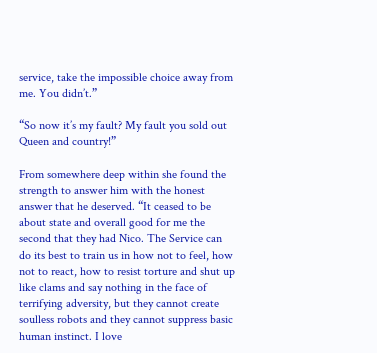service, take the impossible choice away from me. You didn’t.”

“So now it’s my fault? My fault you sold out Queen and country!”

From somewhere deep within she found the strength to answer him with the honest answer that he deserved. “It ceased to be about state and overall good for me the second that they had Nico. The Service can do its best to train us in how not to feel, how not to react, how to resist torture and shut up like clams and say nothing in the face of terrifying adversity, but they cannot create soulless robots and they cannot suppress basic human instinct. I love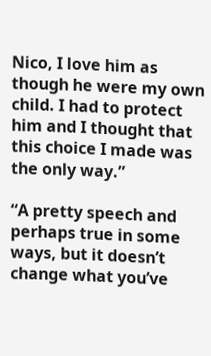Nico, I love him as though he were my own child. I had to protect him and I thought that this choice I made was the only way.”

“A pretty speech and perhaps true in some ways, but it doesn’t change what you’ve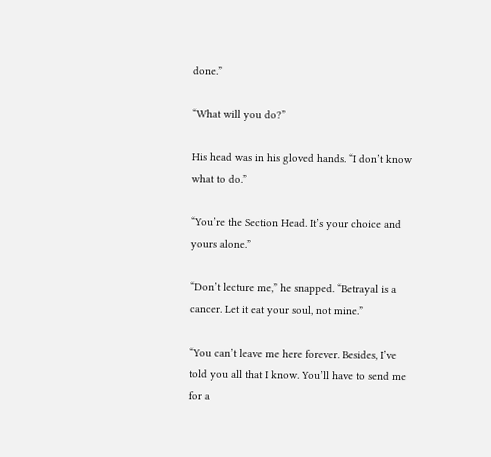done.”

“What will you do?”

His head was in his gloved hands. “I don’t know what to do.”

“You’re the Section Head. It’s your choice and yours alone.”

“Don’t lecture me,” he snapped. “Betrayal is a cancer. Let it eat your soul, not mine.”

“You can’t leave me here forever. Besides, I’ve told you all that I know. You’ll have to send me for a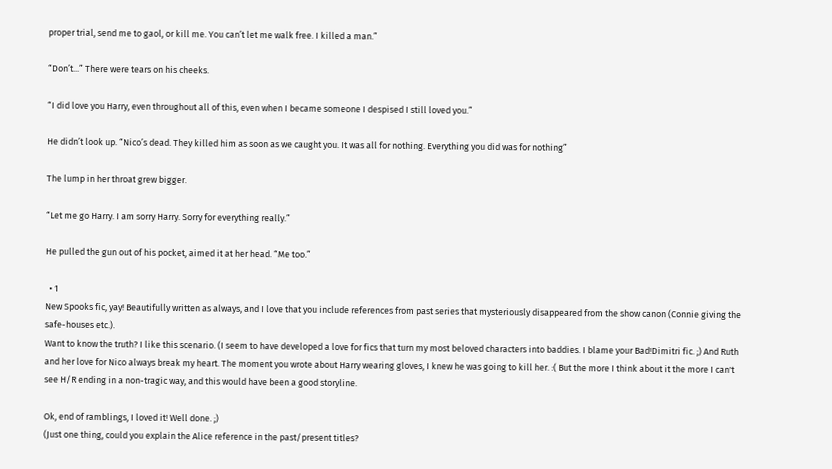proper trial, send me to gaol, or kill me. You can’t let me walk free. I killed a man.”

“Don’t...” There were tears on his cheeks.

“I did love you Harry, even throughout all of this, even when I became someone I despised I still loved you.”

He didn’t look up. “Nico’s dead. They killed him as soon as we caught you. It was all for nothing. Everything you did was for nothing”

The lump in her throat grew bigger.

“Let me go Harry. I am sorry Harry. Sorry for everything really.”

He pulled the gun out of his pocket, aimed it at her head. “Me too.”

  • 1
New Spooks fic, yay! Beautifully written as always, and I love that you include references from past series that mysteriously disappeared from the show canon (Connie giving the safe-houses etc.).
Want to know the truth? I like this scenario. (I seem to have developed a love for fics that turn my most beloved characters into baddies. I blame your Bad!Dimitri fic. ;) And Ruth and her love for Nico always break my heart. The moment you wrote about Harry wearing gloves, I knew he was going to kill her. :( But the more I think about it the more I can't see H/R ending in a non-tragic way, and this would have been a good storyline.

Ok, end of ramblings, I loved it! Well done. ;)
(Just one thing, could you explain the Alice reference in the past/present titles?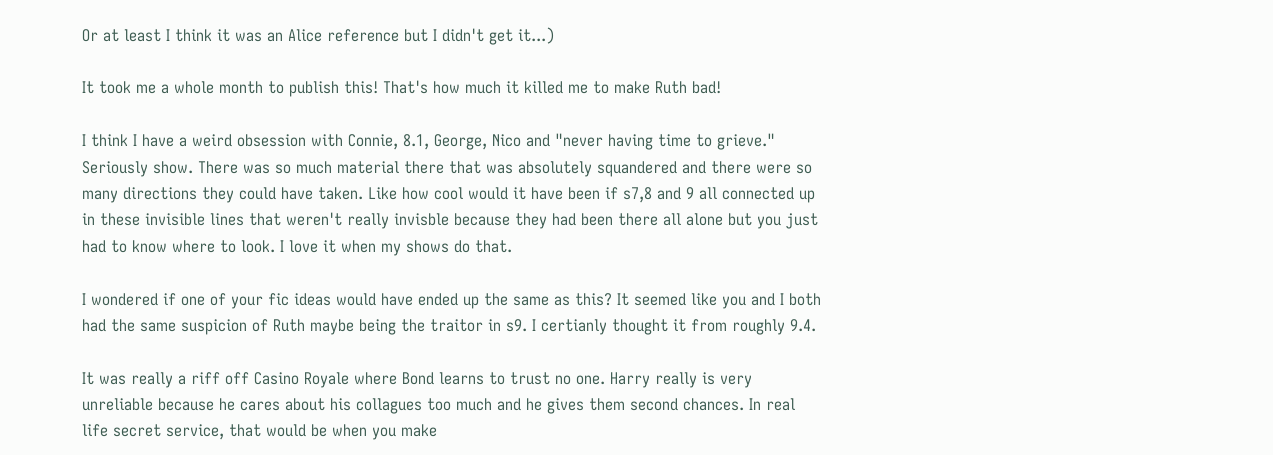Or at least I think it was an Alice reference but I didn't get it...)

It took me a whole month to publish this! That's how much it killed me to make Ruth bad!

I think I have a weird obsession with Connie, 8.1, George, Nico and "never having time to grieve." Seriously show. There was so much material there that was absolutely squandered and there were so many directions they could have taken. Like how cool would it have been if s7,8 and 9 all connected up in these invisible lines that weren't really invisble because they had been there all alone but you just had to know where to look. I love it when my shows do that.

I wondered if one of your fic ideas would have ended up the same as this? It seemed like you and I both had the same suspicion of Ruth maybe being the traitor in s9. I certianly thought it from roughly 9.4.

It was really a riff off Casino Royale where Bond learns to trust no one. Harry really is very unreliable because he cares about his collagues too much and he gives them second chances. In real life secret service, that would be when you make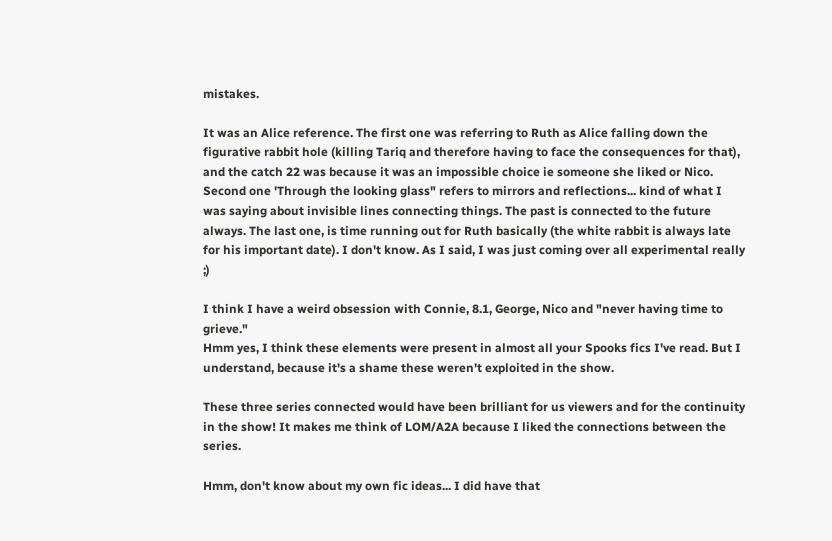mistakes.

It was an Alice reference. The first one was referring to Ruth as Alice falling down the figurative rabbit hole (killing Tariq and therefore having to face the consequences for that), and the catch 22 was because it was an impossible choice ie someone she liked or Nico. Second one 'Through the looking glass" refers to mirrors and reflections... kind of what I was saying about invisible lines connecting things. The past is connected to the future always. The last one, is time running out for Ruth basically (the white rabbit is always late for his important date). I don't know. As I said, I was just coming over all experimental really ;)

I think I have a weird obsession with Connie, 8.1, George, Nico and "never having time to grieve."
Hmm yes, I think these elements were present in almost all your Spooks fics I've read. But I understand, because it's a shame these weren't exploited in the show.

These three series connected would have been brilliant for us viewers and for the continuity in the show! It makes me think of LOM/A2A because I liked the connections between the series.

Hmm, don't know about my own fic ideas... I did have that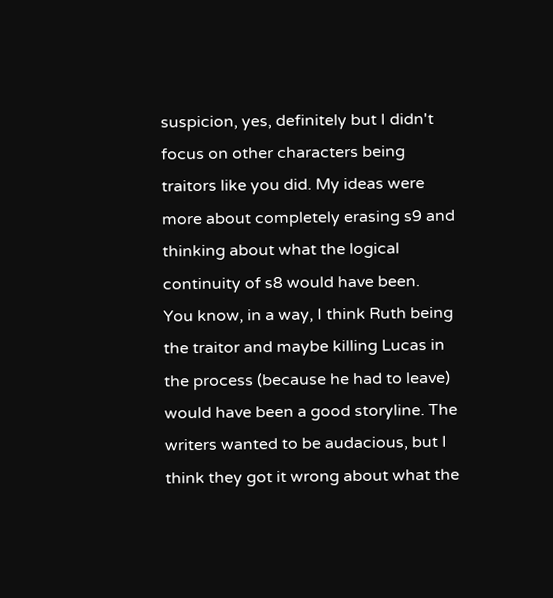suspicion, yes, definitely but I didn't focus on other characters being traitors like you did. My ideas were more about completely erasing s9 and thinking about what the logical continuity of s8 would have been.
You know, in a way, I think Ruth being the traitor and maybe killing Lucas in the process (because he had to leave) would have been a good storyline. The writers wanted to be audacious, but I think they got it wrong about what the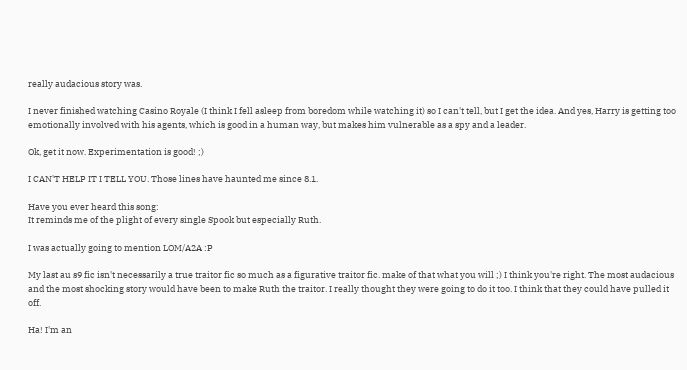really audacious story was.

I never finished watching Casino Royale (I think I fell asleep from boredom while watching it) so I can't tell, but I get the idea. And yes, Harry is getting too emotionally involved with his agents, which is good in a human way, but makes him vulnerable as a spy and a leader.

Ok, get it now. Experimentation is good! ;)

I CAN'T HELP IT I TELL YOU. Those lines have haunted me since 8.1.

Have you ever heard this song:
It reminds me of the plight of every single Spook but especially Ruth.

I was actually going to mention LOM/A2A :P

My last au s9 fic isn't necessarily a true traitor fic so much as a figurative traitor fic. make of that what you will ;) I think you're right. The most audacious and the most shocking story would have been to make Ruth the traitor. I really thought they were going to do it too. I think that they could have pulled it off.

Ha! I'm an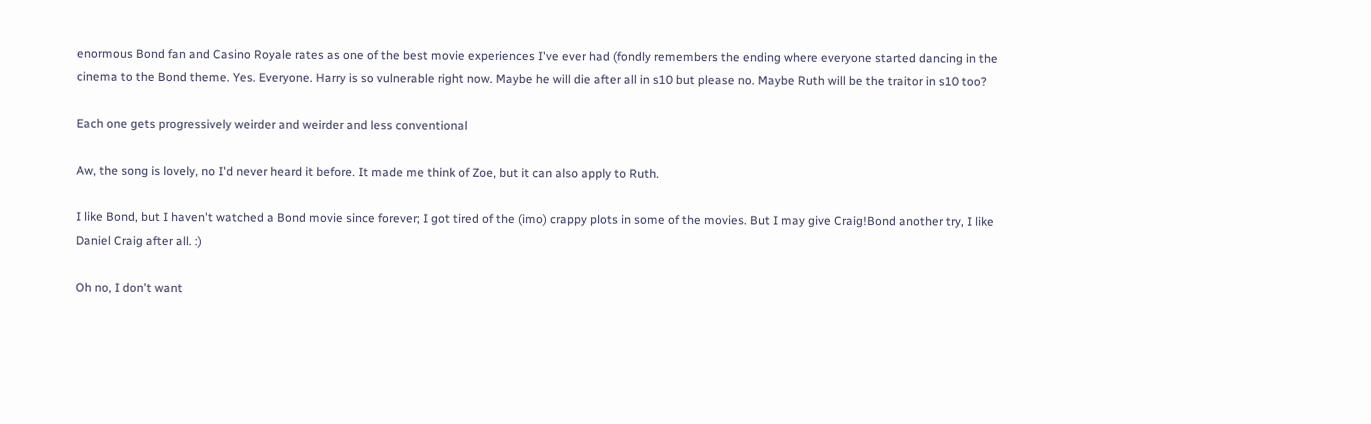enormous Bond fan and Casino Royale rates as one of the best movie experiences I've ever had (fondly remembers the ending where everyone started dancing in the cinema to the Bond theme. Yes. Everyone. Harry is so vulnerable right now. Maybe he will die after all in s10 but please no. Maybe Ruth will be the traitor in s10 too?

Each one gets progressively weirder and weirder and less conventional

Aw, the song is lovely, no I'd never heard it before. It made me think of Zoe, but it can also apply to Ruth.

I like Bond, but I haven't watched a Bond movie since forever; I got tired of the (imo) crappy plots in some of the movies. But I may give Craig!Bond another try, I like Daniel Craig after all. :)

Oh no, I don't want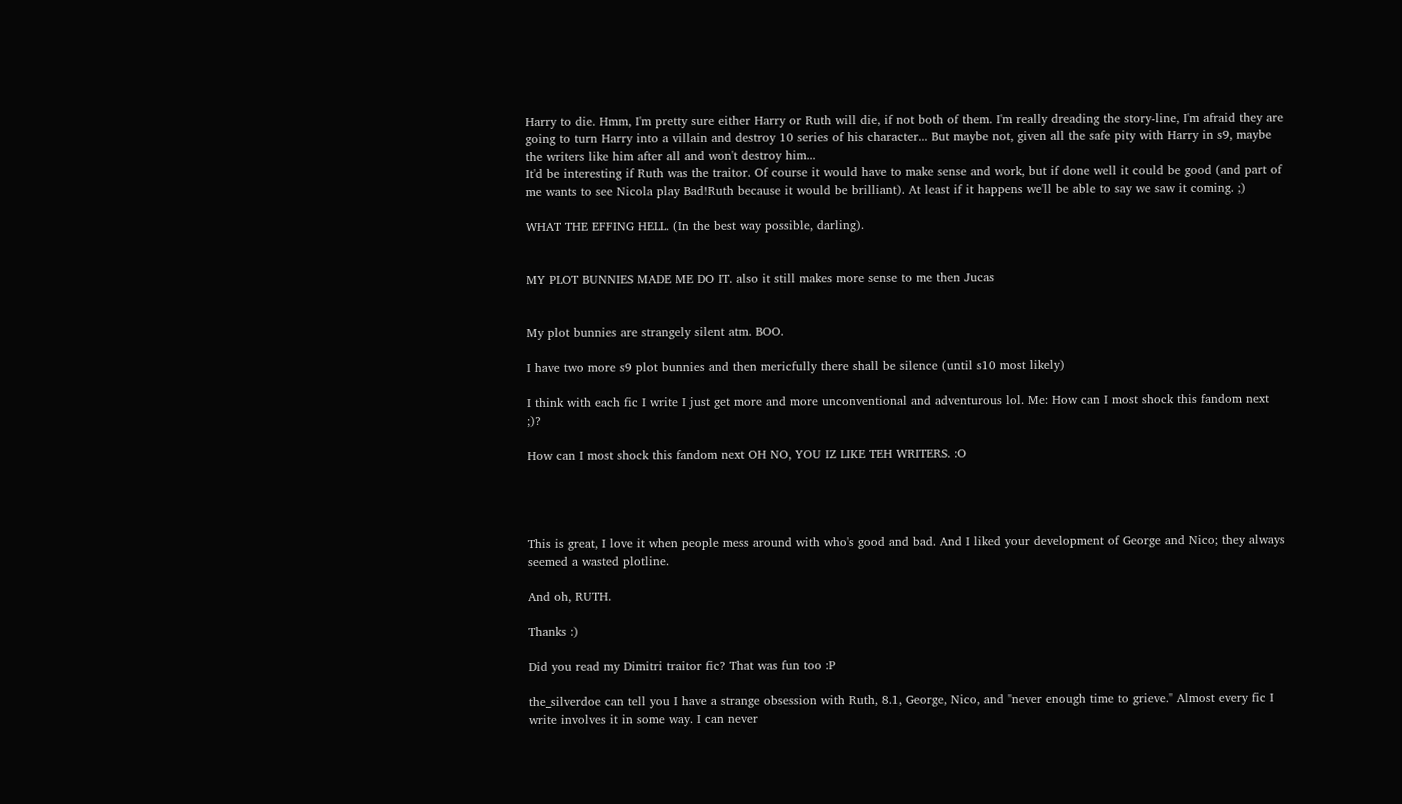Harry to die. Hmm, I'm pretty sure either Harry or Ruth will die, if not both of them. I'm really dreading the story-line, I'm afraid they are going to turn Harry into a villain and destroy 10 series of his character... But maybe not, given all the safe pity with Harry in s9, maybe the writers like him after all and won't destroy him...
It'd be interesting if Ruth was the traitor. Of course it would have to make sense and work, but if done well it could be good (and part of me wants to see Nicola play Bad!Ruth because it would be brilliant). At least if it happens we'll be able to say we saw it coming. ;)

WHAT THE EFFING HELL. (In the best way possible, darling).


MY PLOT BUNNIES MADE ME DO IT. also it still makes more sense to me then Jucas


My plot bunnies are strangely silent atm. BOO.

I have two more s9 plot bunnies and then mericfully there shall be silence (until s10 most likely)

I think with each fic I write I just get more and more unconventional and adventurous lol. Me: How can I most shock this fandom next ;)?

How can I most shock this fandom next OH NO, YOU IZ LIKE TEH WRITERS. :O




This is great, I love it when people mess around with who's good and bad. And I liked your development of George and Nico; they always seemed a wasted plotline.

And oh, RUTH.

Thanks :)

Did you read my Dimitri traitor fic? That was fun too :P

the_silverdoe can tell you I have a strange obsession with Ruth, 8.1, George, Nico, and "never enough time to grieve." Almost every fic I write involves it in some way. I can never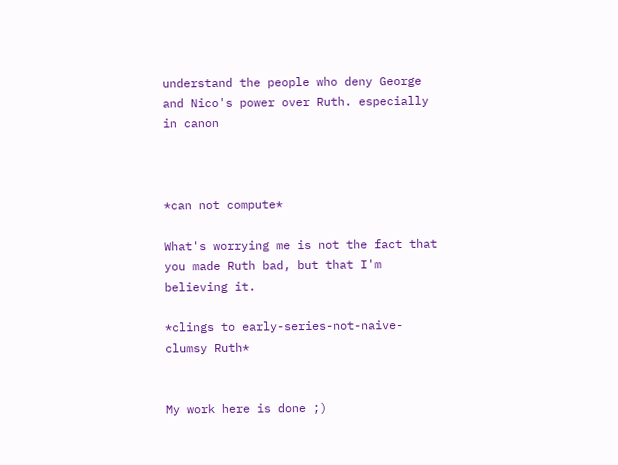understand the people who deny George and Nico's power over Ruth. especially in canon



*can not compute*

What's worrying me is not the fact that you made Ruth bad, but that I'm believing it.

*clings to early-series-not-naive-clumsy Ruth*


My work here is done ;)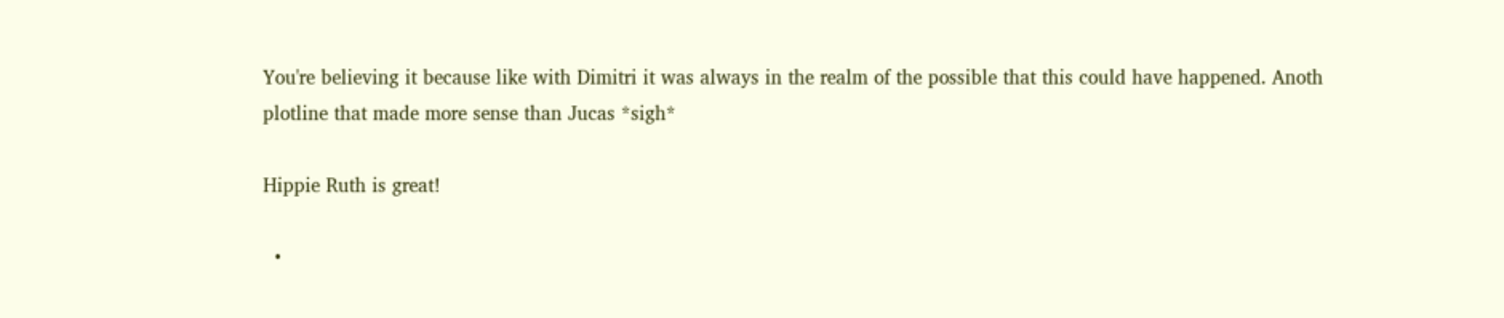You're believing it because like with Dimitri it was always in the realm of the possible that this could have happened. Anoth plotline that made more sense than Jucas *sigh*

Hippie Ruth is great!

  •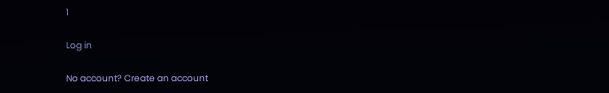1

Log in

No account? Create an account